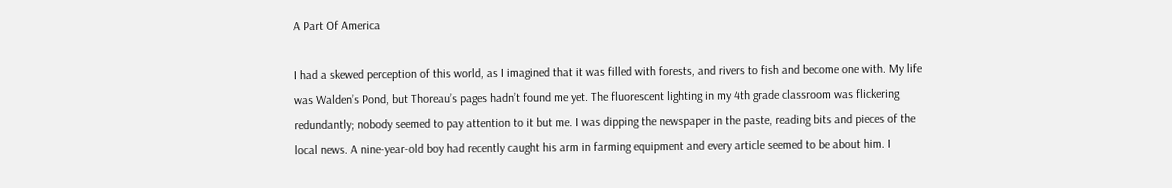A Part Of America

I had a skewed perception of this world, as I imagined that it was filled with forests, and rivers to fish and become one with. My life was Walden’s Pond, but Thoreau’s pages hadn’t found me yet. The fluorescent lighting in my 4th grade classroom was flickering redundantly; nobody seemed to pay attention to it but me. I was dipping the newspaper in the paste, reading bits and pieces of the local news. A nine-year-old boy had recently caught his arm in farming equipment and every article seemed to be about him. I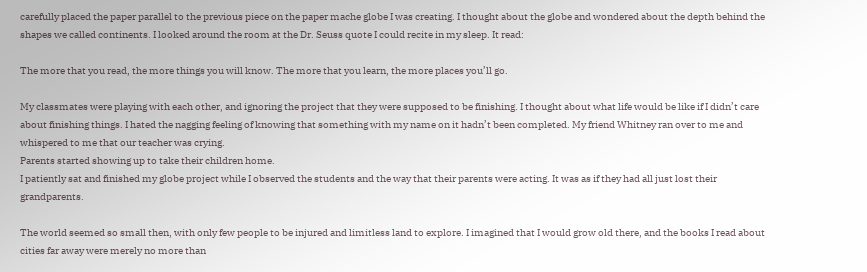carefully placed the paper parallel to the previous piece on the paper mache globe I was creating. I thought about the globe and wondered about the depth behind the shapes we called continents. I looked around the room at the Dr. Seuss quote I could recite in my sleep. It read:

The more that you read, the more things you will know. The more that you learn, the more places you’ll go.

My classmates were playing with each other, and ignoring the project that they were supposed to be finishing. I thought about what life would be like if I didn’t care about finishing things. I hated the nagging feeling of knowing that something with my name on it hadn’t been completed. My friend Whitney ran over to me and whispered to me that our teacher was crying.
Parents started showing up to take their children home.
I patiently sat and finished my globe project while I observed the students and the way that their parents were acting. It was as if they had all just lost their grandparents.

The world seemed so small then, with only few people to be injured and limitless land to explore. I imagined that I would grow old there, and the books I read about cities far away were merely no more than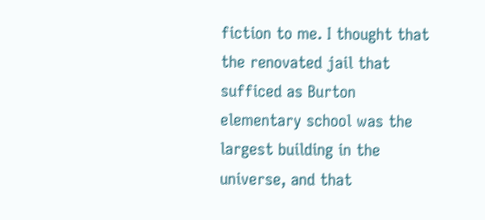fiction to me. I thought that the renovated jail that sufficed as Burton elementary school was the largest building in the universe, and that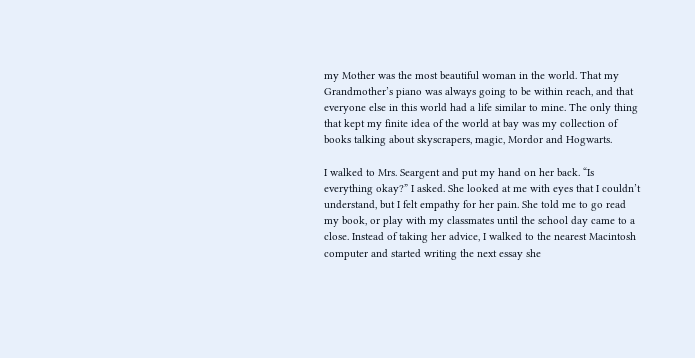my Mother was the most beautiful woman in the world. That my Grandmother’s piano was always going to be within reach, and that everyone else in this world had a life similar to mine. The only thing that kept my finite idea of the world at bay was my collection of books talking about skyscrapers, magic, Mordor and Hogwarts.

I walked to Mrs. Seargent and put my hand on her back. “Is everything okay?” I asked. She looked at me with eyes that I couldn’t understand, but I felt empathy for her pain. She told me to go read my book, or play with my classmates until the school day came to a close. Instead of taking her advice, I walked to the nearest Macintosh computer and started writing the next essay she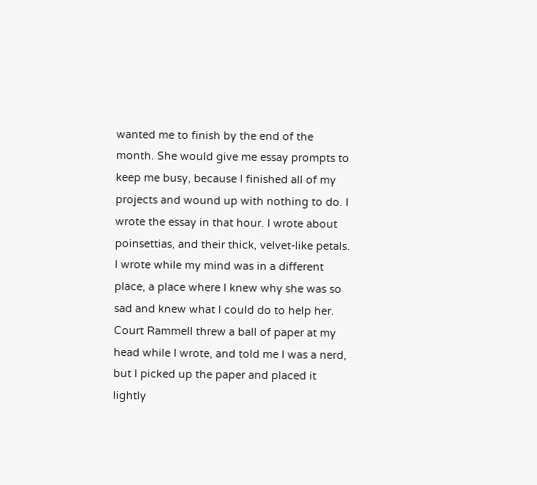wanted me to finish by the end of the month. She would give me essay prompts to keep me busy, because I finished all of my projects and wound up with nothing to do. I wrote the essay in that hour. I wrote about poinsettias, and their thick, velvet-like petals. I wrote while my mind was in a different place, a place where I knew why she was so sad and knew what I could do to help her. Court Rammell threw a ball of paper at my head while I wrote, and told me I was a nerd, but I picked up the paper and placed it lightly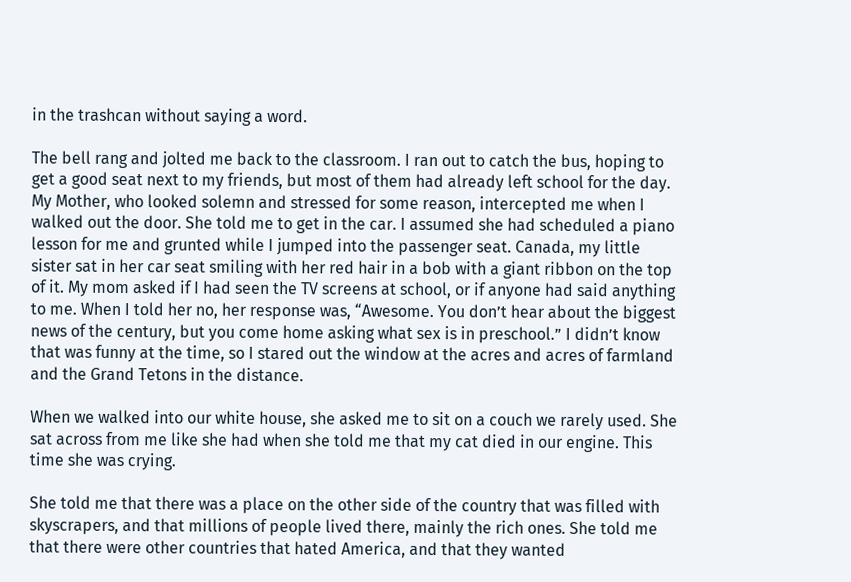in the trashcan without saying a word.

The bell rang and jolted me back to the classroom. I ran out to catch the bus, hoping to get a good seat next to my friends, but most of them had already left school for the day. My Mother, who looked solemn and stressed for some reason, intercepted me when I walked out the door. She told me to get in the car. I assumed she had scheduled a piano lesson for me and grunted while I jumped into the passenger seat. Canada, my little sister sat in her car seat smiling with her red hair in a bob with a giant ribbon on the top of it. My mom asked if I had seen the TV screens at school, or if anyone had said anything to me. When I told her no, her response was, “Awesome. You don’t hear about the biggest news of the century, but you come home asking what sex is in preschool.” I didn’t know that was funny at the time, so I stared out the window at the acres and acres of farmland and the Grand Tetons in the distance.

When we walked into our white house, she asked me to sit on a couch we rarely used. She sat across from me like she had when she told me that my cat died in our engine. This time she was crying.

She told me that there was a place on the other side of the country that was filled with skyscrapers, and that millions of people lived there, mainly the rich ones. She told me that there were other countries that hated America, and that they wanted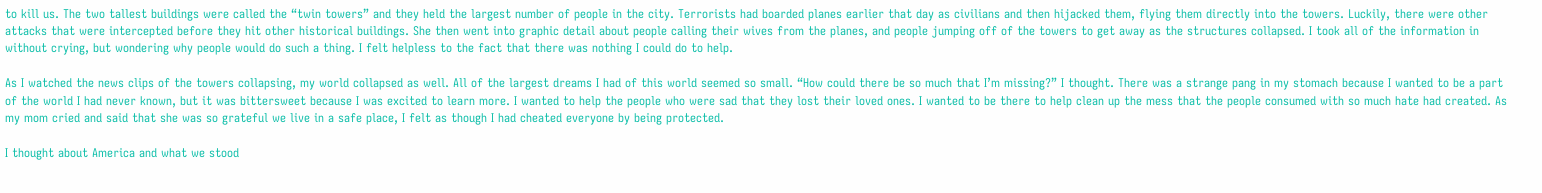to kill us. The two tallest buildings were called the “twin towers” and they held the largest number of people in the city. Terrorists had boarded planes earlier that day as civilians and then hijacked them, flying them directly into the towers. Luckily, there were other attacks that were intercepted before they hit other historical buildings. She then went into graphic detail about people calling their wives from the planes, and people jumping off of the towers to get away as the structures collapsed. I took all of the information in without crying, but wondering why people would do such a thing. I felt helpless to the fact that there was nothing I could do to help.

As I watched the news clips of the towers collapsing, my world collapsed as well. All of the largest dreams I had of this world seemed so small. “How could there be so much that I’m missing?” I thought. There was a strange pang in my stomach because I wanted to be a part of the world I had never known, but it was bittersweet because I was excited to learn more. I wanted to help the people who were sad that they lost their loved ones. I wanted to be there to help clean up the mess that the people consumed with so much hate had created. As my mom cried and said that she was so grateful we live in a safe place, I felt as though I had cheated everyone by being protected.

I thought about America and what we stood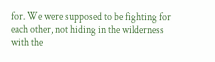for. We were supposed to be fighting for each other, not hiding in the wilderness with the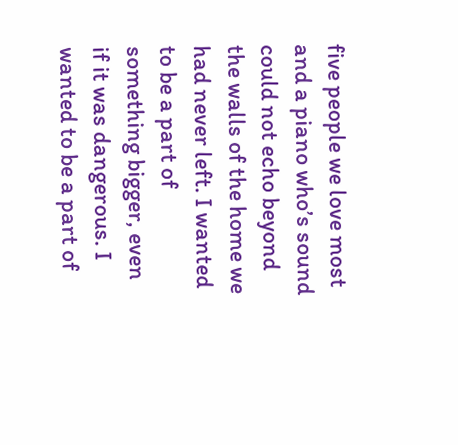five people we love most and a piano who’s sound could not echo beyond the walls of the home we had never left. I wanted to be a part of something bigger, even if it was dangerous. I wanted to be a part of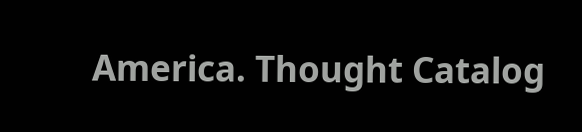America. Thought Catalog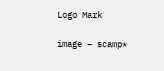Logo Mark

image – scamp*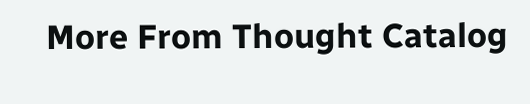More From Thought Catalog